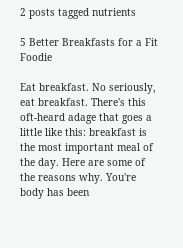2 posts tagged nutrients

5 Better Breakfasts for a Fit Foodie

Eat breakfast. No seriously, eat breakfast. There's this oft-heard adage that goes a little like this: breakfast is the most important meal of the day. Here are some of the reasons why. You're body has been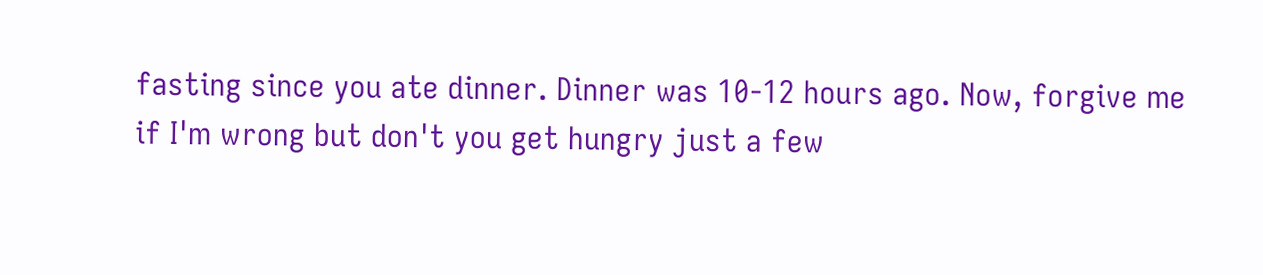fasting since you ate dinner. Dinner was 10-12 hours ago. Now, forgive me if I'm wrong but don't you get hungry just a few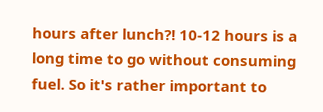hours after lunch?! 10-12 hours is a long time to go without consuming fuel. So it's rather important to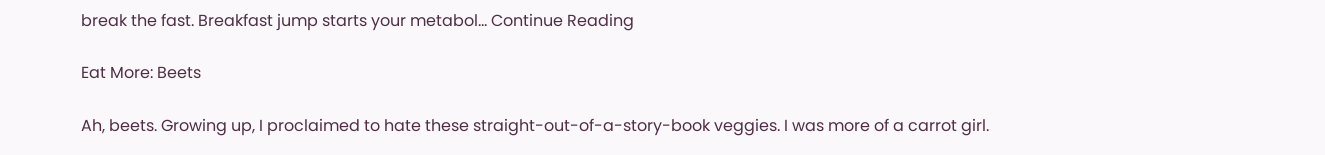break the fast. Breakfast jump starts your metabol... Continue Reading

Eat More: Beets

Ah, beets. Growing up, I proclaimed to hate these straight-out-of-a-story-book veggies. I was more of a carrot girl.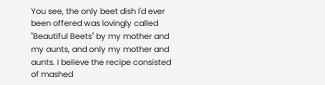You see, the only beet dish I'd ever been offered was lovingly called "Beautiful Beets" by my mother and my aunts, and only my mother and aunts. I believe the recipe consisted of mashed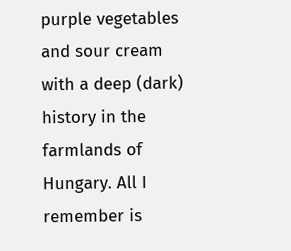purple vegetables and sour cream with a deep (dark) history in the farmlands of Hungary. All I remember is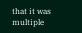that it was multiple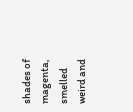shades of magenta, smelled weird and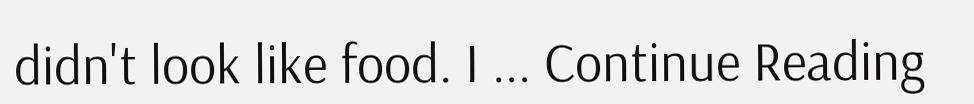didn't look like food. I ... Continue Reading